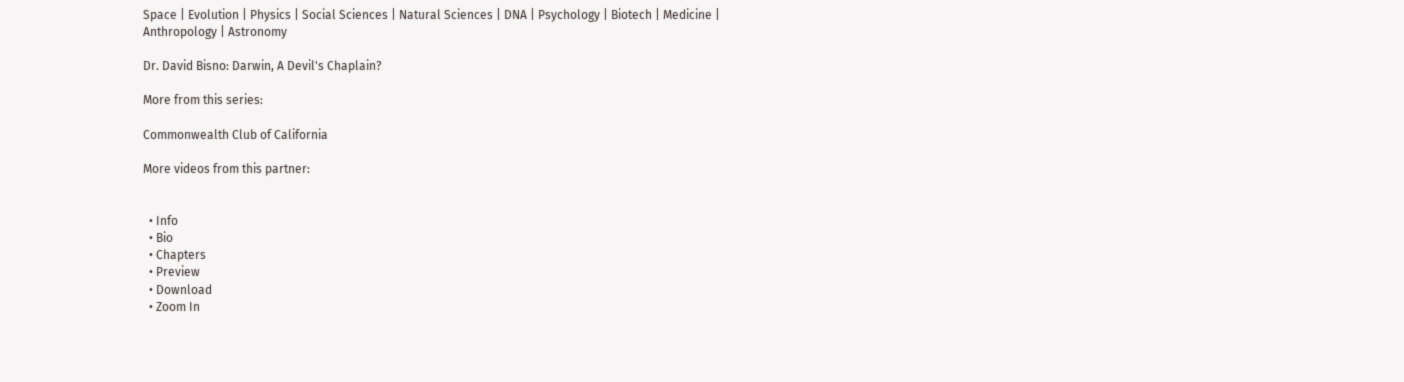Space | Evolution | Physics | Social Sciences | Natural Sciences | DNA | Psychology | Biotech | Medicine | Anthropology | Astronomy

Dr. David Bisno: Darwin, A Devil's Chaplain?

More from this series:

Commonwealth Club of California

More videos from this partner:


  • Info
  • Bio
  • Chapters
  • Preview
  • Download
  • Zoom In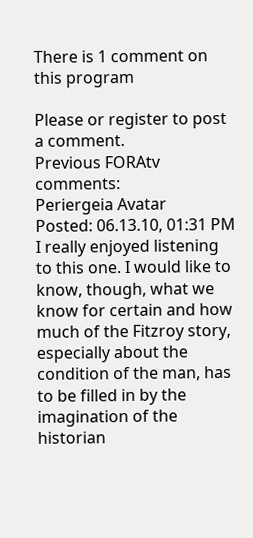There is 1 comment on this program

Please or register to post a comment.
Previous FORAtv comments:
Periergeia Avatar
Posted: 06.13.10, 01:31 PM
I really enjoyed listening to this one. I would like to know, though, what we know for certain and how much of the Fitzroy story, especially about the condition of the man, has to be filled in by the imagination of the historian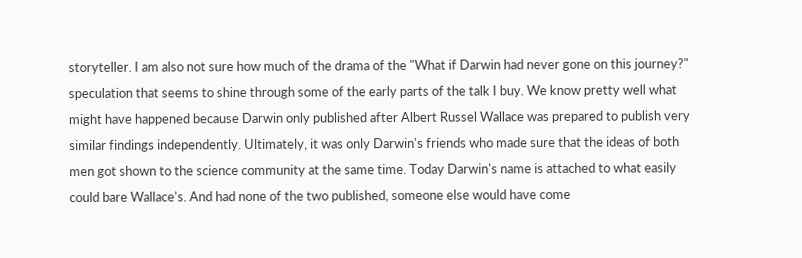storyteller. I am also not sure how much of the drama of the "What if Darwin had never gone on this journey?" speculation that seems to shine through some of the early parts of the talk I buy. We know pretty well what might have happened because Darwin only published after Albert Russel Wallace was prepared to publish very similar findings independently. Ultimately, it was only Darwin's friends who made sure that the ideas of both men got shown to the science community at the same time. Today Darwin's name is attached to what easily could bare Wallace's. And had none of the two published, someone else would have come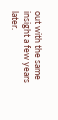out with the same insight a few years later.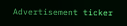Advertisement ticker